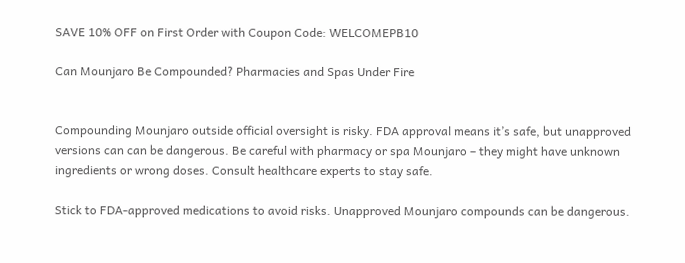SAVE 10% OFF on First Order with Coupon Code: WELCOMEPB10

Can Mounjaro Be Compounded? Pharmacies and Spas Under Fire


Compounding Mounjaro outside official oversight is risky. FDA approval means it’s safe, but unapproved versions can can be dangerous. Be careful with pharmacy or spa Mounjaro – they might have unknown ingredients or wrong doses. Consult healthcare experts to stay safe.

Stick to FDA-approved medications to avoid risks. Unapproved Mounjaro compounds can be dangerous.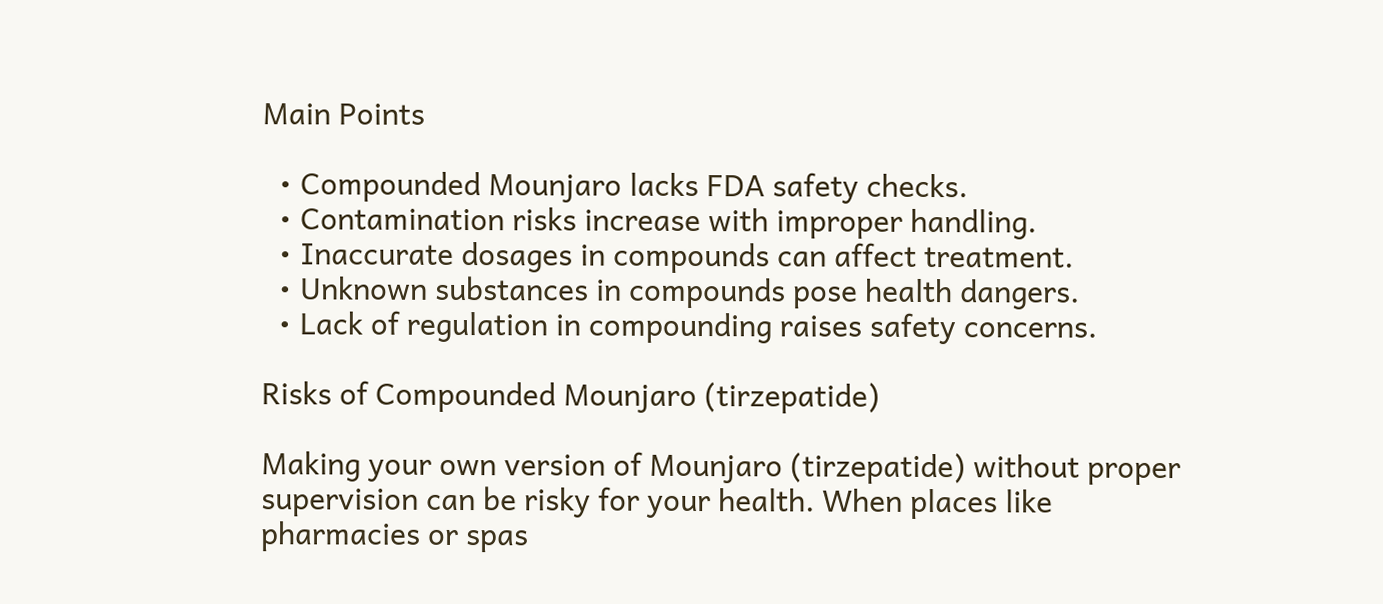Main Points

  • Compounded Mounjaro lacks FDA safety checks.
  • Contamination risks increase with improper handling.
  • Inaccurate dosages in compounds can affect treatment.
  • Unknown substances in compounds pose health dangers.
  • Lack of regulation in compounding raises safety concerns.

Risks of Compounded Mounjaro (tirzepatide)

Making your own version of Mounjaro (tirzepatide) without proper supervision can be risky for your health. When places like pharmacies or spas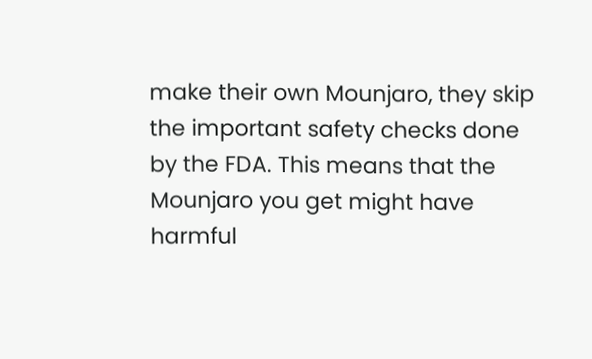make their own Mounjaro, they skip the important safety checks done by the FDA. This means that the Mounjaro you get might have harmful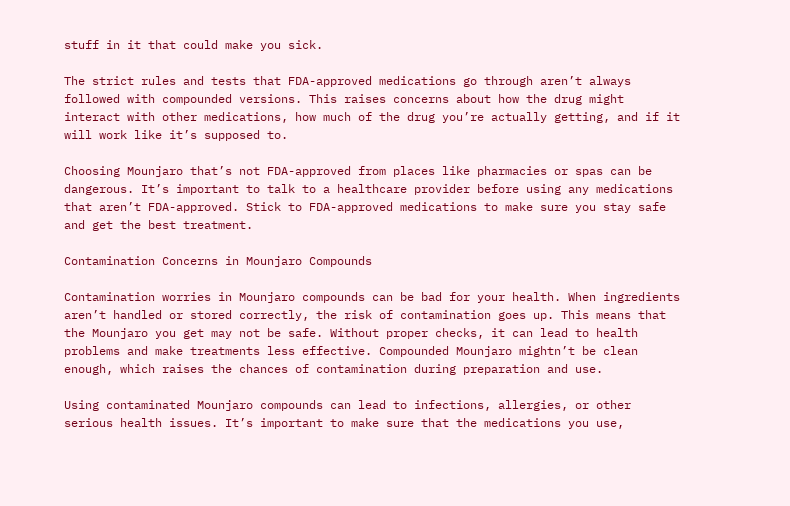stuff in it that could make you sick.

The strict rules and tests that FDA-approved medications go through aren’t always followed with compounded versions. This raises concerns about how the drug might interact with other medications, how much of the drug you’re actually getting, and if it will work like it’s supposed to.

Choosing Mounjaro that’s not FDA-approved from places like pharmacies or spas can be dangerous. It’s important to talk to a healthcare provider before using any medications that aren’t FDA-approved. Stick to FDA-approved medications to make sure you stay safe and get the best treatment.

Contamination Concerns in Mounjaro Compounds

Contamination worries in Mounjaro compounds can be bad for your health. When ingredients aren’t handled or stored correctly, the risk of contamination goes up. This means that the Mounjaro you get may not be safe. Without proper checks, it can lead to health problems and make treatments less effective. Compounded Mounjaro mightn’t be clean enough, which raises the chances of contamination during preparation and use.

Using contaminated Mounjaro compounds can lead to infections, allergies, or other serious health issues. It’s important to make sure that the medications you use,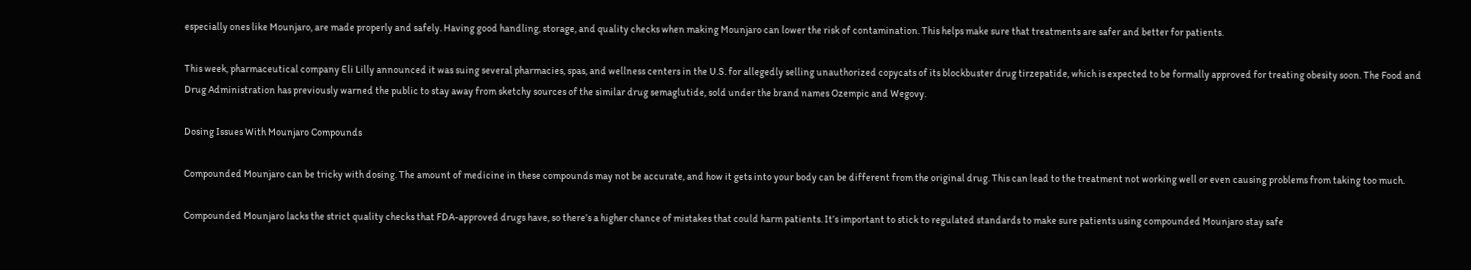especially ones like Mounjaro, are made properly and safely. Having good handling, storage, and quality checks when making Mounjaro can lower the risk of contamination. This helps make sure that treatments are safer and better for patients.

This week, pharmaceutical company Eli Lilly announced it was suing several pharmacies, spas, and wellness centers in the U.S. for allegedly selling unauthorized copycats of its blockbuster drug tirzepatide, which is expected to be formally approved for treating obesity soon. The Food and Drug Administration has previously warned the public to stay away from sketchy sources of the similar drug semaglutide, sold under the brand names Ozempic and Wegovy.

Dosing Issues With Mounjaro Compounds

Compounded Mounjaro can be tricky with dosing. The amount of medicine in these compounds may not be accurate, and how it gets into your body can be different from the original drug. This can lead to the treatment not working well or even causing problems from taking too much.

Compounded Mounjaro lacks the strict quality checks that FDA-approved drugs have, so there’s a higher chance of mistakes that could harm patients. It’s important to stick to regulated standards to make sure patients using compounded Mounjaro stay safe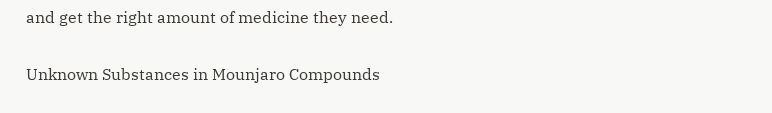and get the right amount of medicine they need.

Unknown Substances in Mounjaro Compounds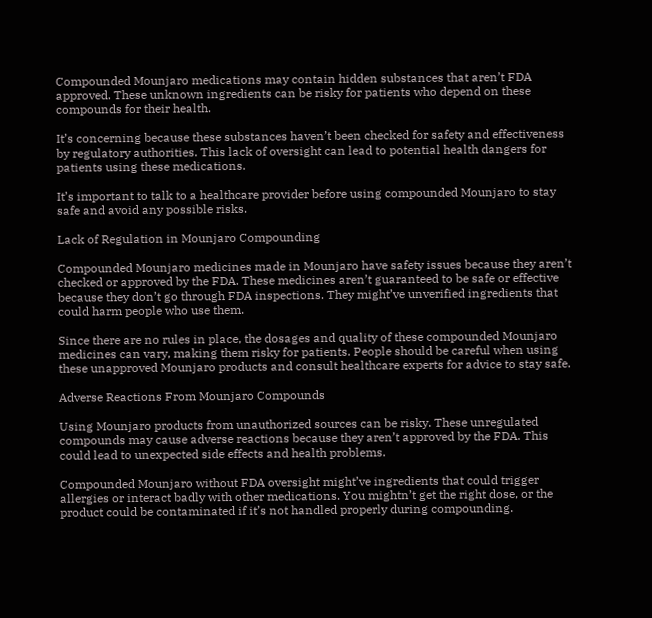Compounded Mounjaro medications may contain hidden substances that aren’t FDA approved. These unknown ingredients can be risky for patients who depend on these compounds for their health.

It’s concerning because these substances haven’t been checked for safety and effectiveness by regulatory authorities. This lack of oversight can lead to potential health dangers for patients using these medications.

It’s important to talk to a healthcare provider before using compounded Mounjaro to stay safe and avoid any possible risks.

Lack of Regulation in Mounjaro Compounding

Compounded Mounjaro medicines made in Mounjaro have safety issues because they aren’t checked or approved by the FDA. These medicines aren’t guaranteed to be safe or effective because they don’t go through FDA inspections. They might’ve unverified ingredients that could harm people who use them.

Since there are no rules in place, the dosages and quality of these compounded Mounjaro medicines can vary, making them risky for patients. People should be careful when using these unapproved Mounjaro products and consult healthcare experts for advice to stay safe.

Adverse Reactions From Mounjaro Compounds

Using Mounjaro products from unauthorized sources can be risky. These unregulated compounds may cause adverse reactions because they aren’t approved by the FDA. This could lead to unexpected side effects and health problems.

Compounded Mounjaro without FDA oversight might’ve ingredients that could trigger allergies or interact badly with other medications. You mightn’t get the right dose, or the product could be contaminated if it’s not handled properly during compounding.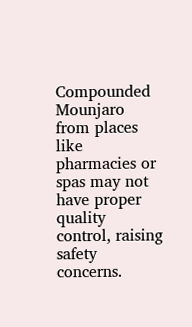Compounded Mounjaro from places like pharmacies or spas may not have proper quality control, raising safety concerns.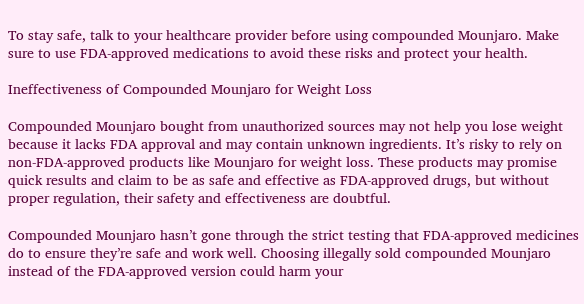To stay safe, talk to your healthcare provider before using compounded Mounjaro. Make sure to use FDA-approved medications to avoid these risks and protect your health.

Ineffectiveness of Compounded Mounjaro for Weight Loss

Compounded Mounjaro bought from unauthorized sources may not help you lose weight because it lacks FDA approval and may contain unknown ingredients. It’s risky to rely on non-FDA-approved products like Mounjaro for weight loss. These products may promise quick results and claim to be as safe and effective as FDA-approved drugs, but without proper regulation, their safety and effectiveness are doubtful.

Compounded Mounjaro hasn’t gone through the strict testing that FDA-approved medicines do to ensure they’re safe and work well. Choosing illegally sold compounded Mounjaro instead of the FDA-approved version could harm your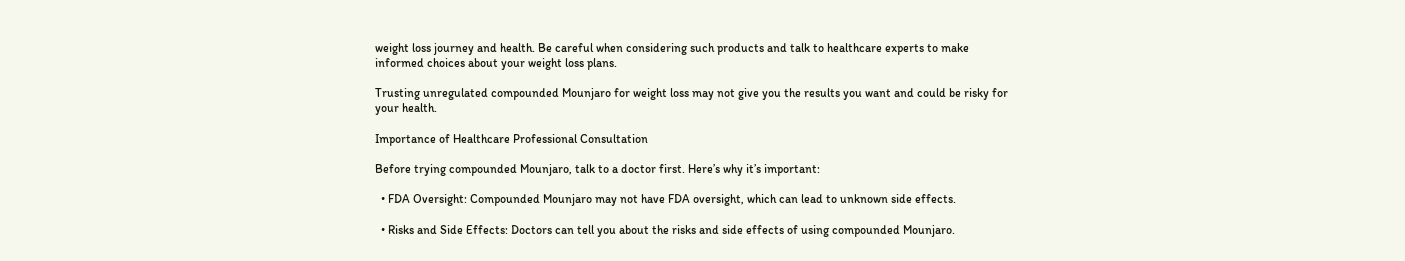weight loss journey and health. Be careful when considering such products and talk to healthcare experts to make informed choices about your weight loss plans.

Trusting unregulated compounded Mounjaro for weight loss may not give you the results you want and could be risky for your health.

Importance of Healthcare Professional Consultation

Before trying compounded Mounjaro, talk to a doctor first. Here’s why it’s important:

  • FDA Oversight: Compounded Mounjaro may not have FDA oversight, which can lead to unknown side effects.

  • Risks and Side Effects: Doctors can tell you about the risks and side effects of using compounded Mounjaro.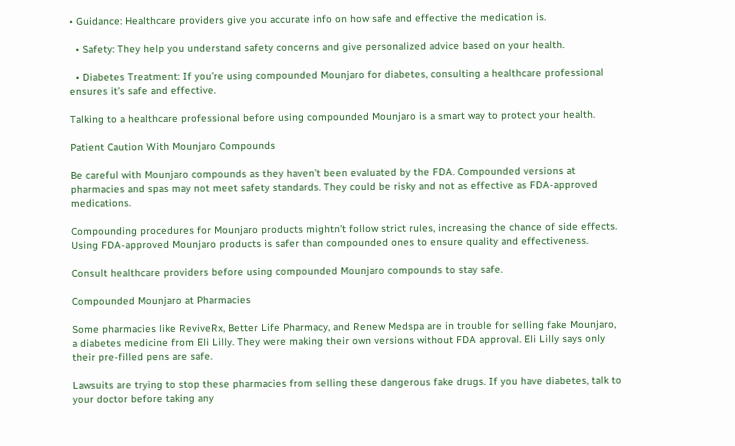• Guidance: Healthcare providers give you accurate info on how safe and effective the medication is.

  • Safety: They help you understand safety concerns and give personalized advice based on your health.

  • Diabetes Treatment: If you’re using compounded Mounjaro for diabetes, consulting a healthcare professional ensures it’s safe and effective.

Talking to a healthcare professional before using compounded Mounjaro is a smart way to protect your health.

Patient Caution With Mounjaro Compounds

Be careful with Mounjaro compounds as they haven’t been evaluated by the FDA. Compounded versions at pharmacies and spas may not meet safety standards. They could be risky and not as effective as FDA-approved medications.

Compounding procedures for Mounjaro products mightn’t follow strict rules, increasing the chance of side effects. Using FDA-approved Mounjaro products is safer than compounded ones to ensure quality and effectiveness.

Consult healthcare providers before using compounded Mounjaro compounds to stay safe.

Compounded Mounjaro at Pharmacies

Some pharmacies like ReviveRx, Better Life Pharmacy, and Renew Medspa are in trouble for selling fake Mounjaro, a diabetes medicine from Eli Lilly. They were making their own versions without FDA approval. Eli Lilly says only their pre-filled pens are safe.

Lawsuits are trying to stop these pharmacies from selling these dangerous fake drugs. If you have diabetes, talk to your doctor before taking any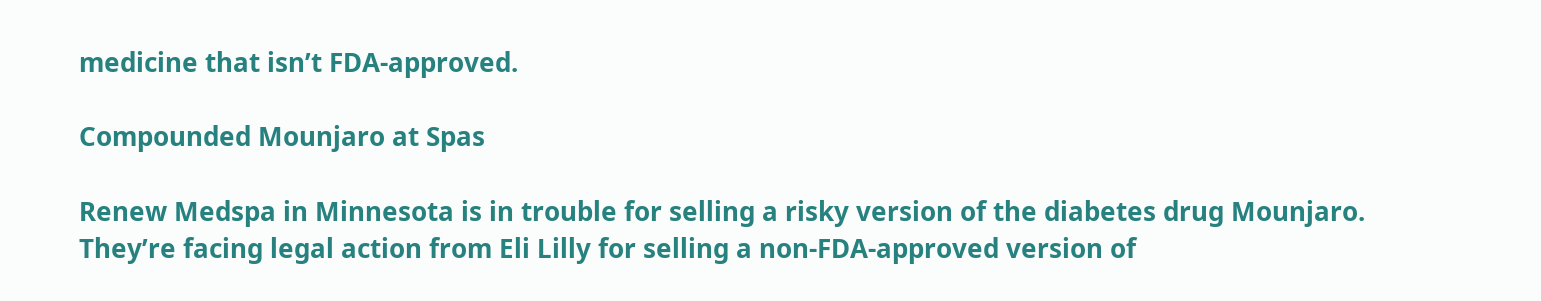medicine that isn’t FDA-approved.

Compounded Mounjaro at Spas

Renew Medspa in Minnesota is in trouble for selling a risky version of the diabetes drug Mounjaro. They’re facing legal action from Eli Lilly for selling a non-FDA-approved version of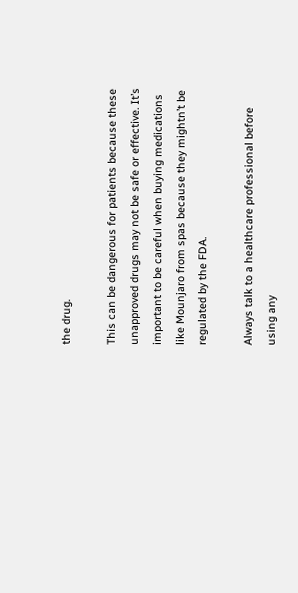the drug.

This can be dangerous for patients because these unapproved drugs may not be safe or effective. It’s important to be careful when buying medications like Mounjaro from spas because they mightn’t be regulated by the FDA.

Always talk to a healthcare professional before using any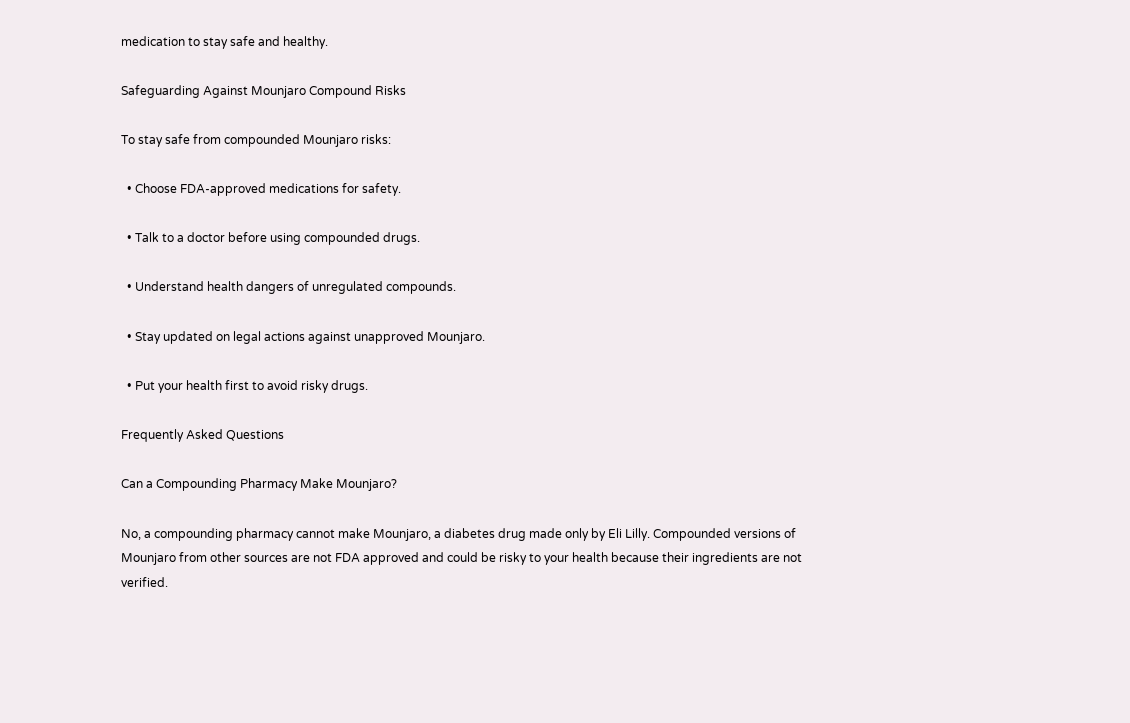medication to stay safe and healthy.

Safeguarding Against Mounjaro Compound Risks

To stay safe from compounded Mounjaro risks:

  • Choose FDA-approved medications for safety.

  • Talk to a doctor before using compounded drugs.

  • Understand health dangers of unregulated compounds.

  • Stay updated on legal actions against unapproved Mounjaro.

  • Put your health first to avoid risky drugs.

Frequently Asked Questions

Can a Compounding Pharmacy Make Mounjaro?

No, a compounding pharmacy cannot make Mounjaro, a diabetes drug made only by Eli Lilly. Compounded versions of Mounjaro from other sources are not FDA approved and could be risky to your health because their ingredients are not verified.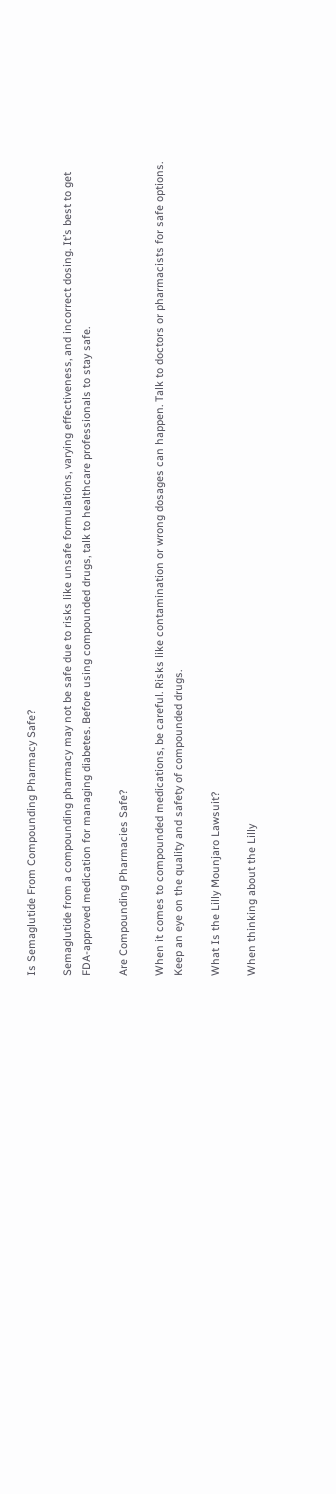Is Semaglutide From Compounding Pharmacy Safe?

Semaglutide from a compounding pharmacy may not be safe due to risks like unsafe formulations, varying effectiveness, and incorrect dosing. It’s best to get FDA-approved medication for managing diabetes. Before using compounded drugs, talk to healthcare professionals to stay safe.

Are Compounding Pharmacies Safe?

When it comes to compounded medications, be careful. Risks like contamination or wrong dosages can happen. Talk to doctors or pharmacists for safe options. Keep an eye on the quality and safety of compounded drugs.

What Is the Lilly Mounjaro Lawsuit?

When thinking about the Lilly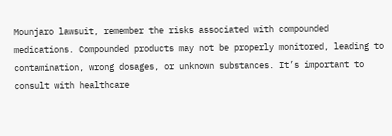Mounjaro lawsuit, remember the risks associated with compounded medications. Compounded products may not be properly monitored, leading to contamination, wrong dosages, or unknown substances. It’s important to consult with healthcare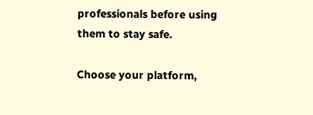professionals before using them to stay safe.

Choose your platform,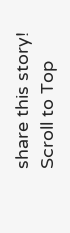share this story!
Scroll to Top